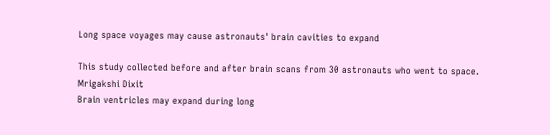Long space voyages may cause astronauts' brain cavities to expand

This study collected before and after brain scans from 30 astronauts who went to space.
Mrigakshi Dixit
Brain ventricles may expand during long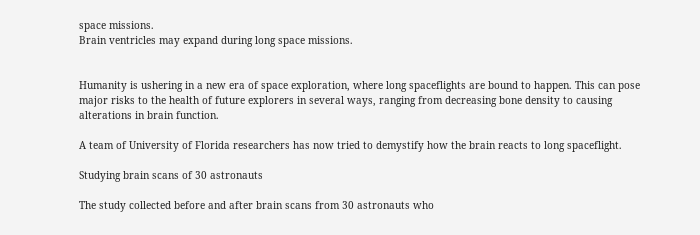space missions.
Brain ventricles may expand during long space missions.


Humanity is ushering in a new era of space exploration, where long spaceflights are bound to happen. This can pose major risks to the health of future explorers in several ways, ranging from decreasing bone density to causing alterations in brain function.

A team of University of Florida researchers has now tried to demystify how the brain reacts to long spaceflight.

Studying brain scans of 30 astronauts

The study collected before and after brain scans from 30 astronauts who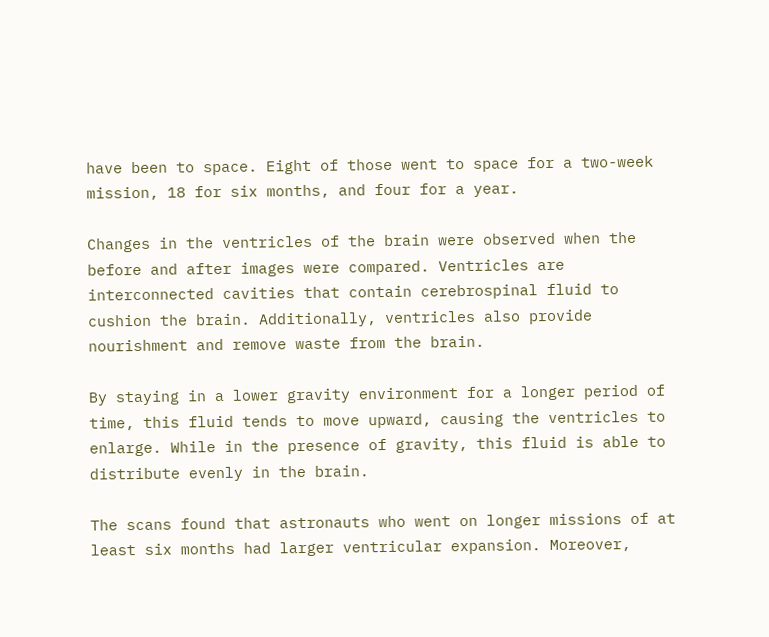have been to space. Eight of those went to space for a two-week mission, 18 for six months, and four for a year.

Changes in the ventricles of the brain were observed when the before and after images were compared. Ventricles are interconnected cavities that contain cerebrospinal fluid to cushion the brain. Additionally, ventricles also provide nourishment and remove waste from the brain.

By staying in a lower gravity environment for a longer period of time, this fluid tends to move upward, causing the ventricles to enlarge. While in the presence of gravity, this fluid is able to distribute evenly in the brain.

The scans found that astronauts who went on longer missions of at least six months had larger ventricular expansion. Moreover,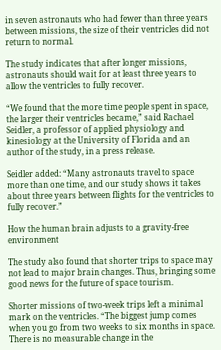in seven astronauts who had fewer than three years between missions, the size of their ventricles did not return to normal.

The study indicates that after longer missions, astronauts should wait for at least three years to allow the ventricles to fully recover.

“We found that the more time people spent in space, the larger their ventricles became,” said Rachael Seidler, a professor of applied physiology and kinesiology at the University of Florida and an author of the study, in a press release.

Seidler added: “Many astronauts travel to space more than one time, and our study shows it takes about three years between flights for the ventricles to fully recover.”

How the human brain adjusts to a gravity-free environment

The study also found that shorter trips to space may not lead to major brain changes. Thus, bringing some good news for the future of space tourism.

Shorter missions of two-week trips left a minimal mark on the ventricles. “The biggest jump comes when you go from two weeks to six months in space. There is no measurable change in the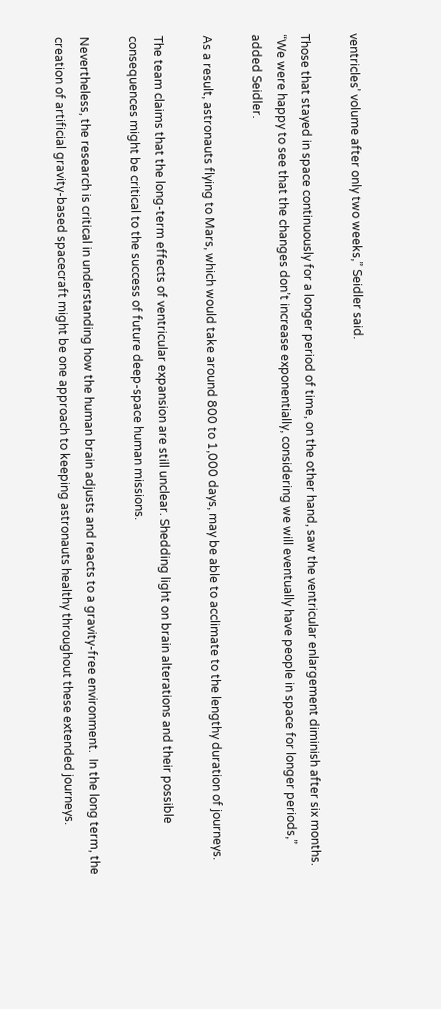ventricles’ volume after only two weeks,” Seidler said.

Those that stayed in space continuously for a longer period of time, on the other hand, saw the ventricular enlargement diminish after six months. “We were happy to see that the changes don’t increase exponentially, considering we will eventually have people in space for longer periods,” added Seidler.

As a result, astronauts flying to Mars, which would take around 800 to 1,000 days, may be able to acclimate to the lengthy duration of journeys.

The team claims that the long-term effects of ventricular expansion are still unclear. Shedding light on brain alterations and their possible consequences might be critical to the success of future deep-space human missions.

Nevertheless, the research is critical in understanding how the human brain adjusts and reacts to a gravity-free environment.  In the long term, the creation of artificial gravity-based spacecraft might be one approach to keeping astronauts healthy throughout these extended journeys.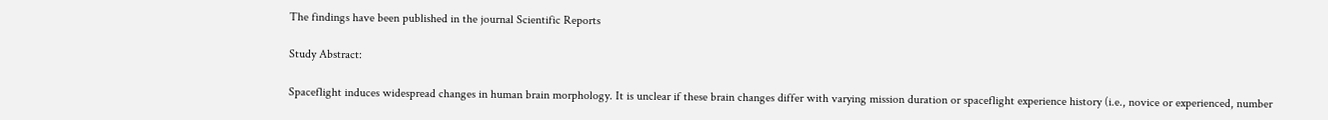The findings have been published in the journal Scientific Reports

Study Abstract:

Spaceflight induces widespread changes in human brain morphology. It is unclear if these brain changes differ with varying mission duration or spaceflight experience history (i.e., novice or experienced, number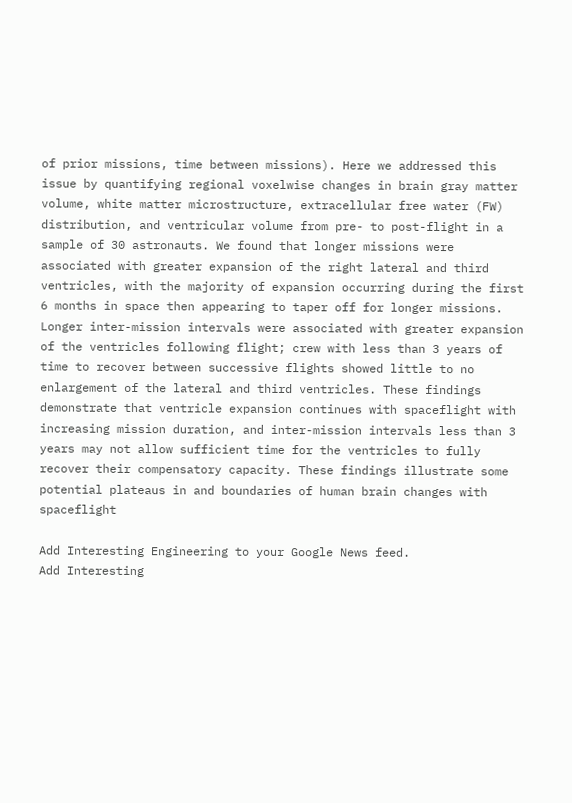of prior missions, time between missions). Here we addressed this issue by quantifying regional voxelwise changes in brain gray matter volume, white matter microstructure, extracellular free water (FW) distribution, and ventricular volume from pre- to post-flight in a sample of 30 astronauts. We found that longer missions were associated with greater expansion of the right lateral and third ventricles, with the majority of expansion occurring during the first 6 months in space then appearing to taper off for longer missions. Longer inter-mission intervals were associated with greater expansion of the ventricles following flight; crew with less than 3 years of time to recover between successive flights showed little to no enlargement of the lateral and third ventricles. These findings demonstrate that ventricle expansion continues with spaceflight with increasing mission duration, and inter-mission intervals less than 3 years may not allow sufficient time for the ventricles to fully recover their compensatory capacity. These findings illustrate some potential plateaus in and boundaries of human brain changes with spaceflight

Add Interesting Engineering to your Google News feed.
Add Interesting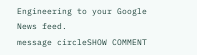Engineering to your Google News feed.
message circleSHOW COMMENT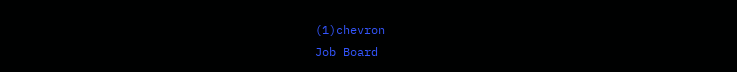(1)chevron
Job Board